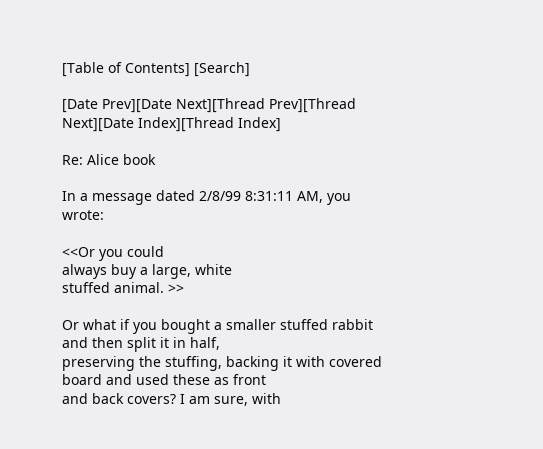[Table of Contents] [Search]

[Date Prev][Date Next][Thread Prev][Thread Next][Date Index][Thread Index]

Re: Alice book

In a message dated 2/8/99 8:31:11 AM, you wrote:

<<Or you could
always buy a large, white
stuffed animal. >>

Or what if you bought a smaller stuffed rabbit and then split it in half,
preserving the stuffing, backing it with covered board and used these as front
and back covers? I am sure, with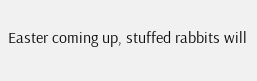Easter coming up, stuffed rabbits will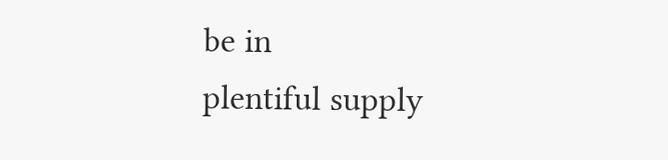be in
plentiful supply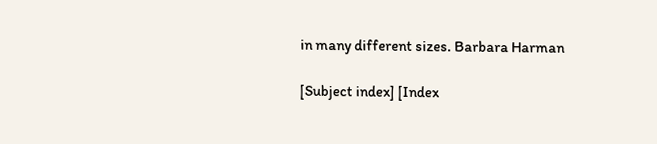in many different sizes. Barbara Harman

[Subject index] [Index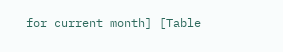for current month] [Table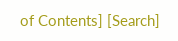of Contents] [Search]